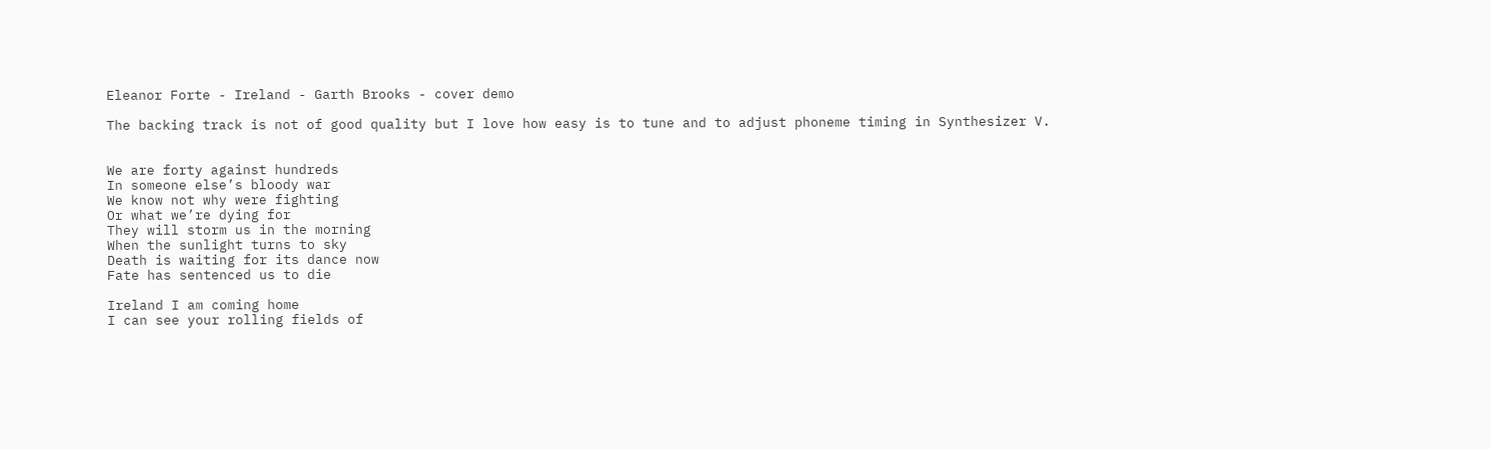Eleanor Forte - Ireland - Garth Brooks - cover demo

The backing track is not of good quality but I love how easy is to tune and to adjust phoneme timing in Synthesizer V.


We are forty against hundreds
In someone else’s bloody war
We know not why were fighting
Or what we’re dying for
They will storm us in the morning
When the sunlight turns to sky
Death is waiting for its dance now
Fate has sentenced us to die

Ireland I am coming home
I can see your rolling fields of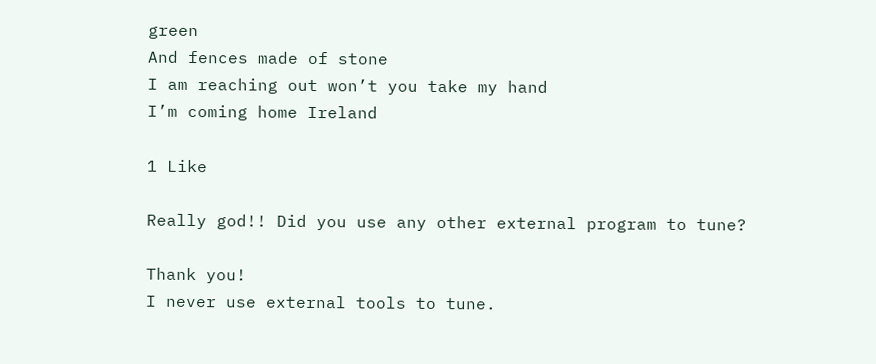green
And fences made of stone
I am reaching out won’t you take my hand
I’m coming home Ireland

1 Like

Really god!! Did you use any other external program to tune?

Thank you!
I never use external tools to tune.